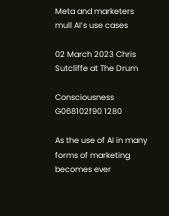Meta and marketers mull AI’s use cases

02 March 2023 Chris Sutcliffe at The Drum

Consciousness G068102f90 1280

As the use of AI in many forms of marketing becomes ever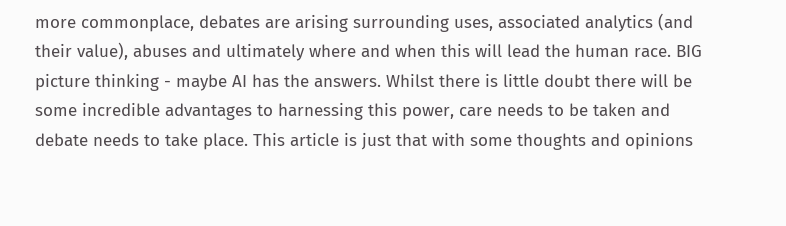more commonplace, debates are arising surrounding uses, associated analytics (and their value), abuses and ultimately where and when this will lead the human race. BIG picture thinking - maybe AI has the answers. Whilst there is little doubt there will be some incredible advantages to harnessing this power, care needs to be taken and debate needs to take place. This article is just that with some thoughts and opinions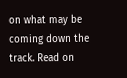on what may be coming down the track. Read on